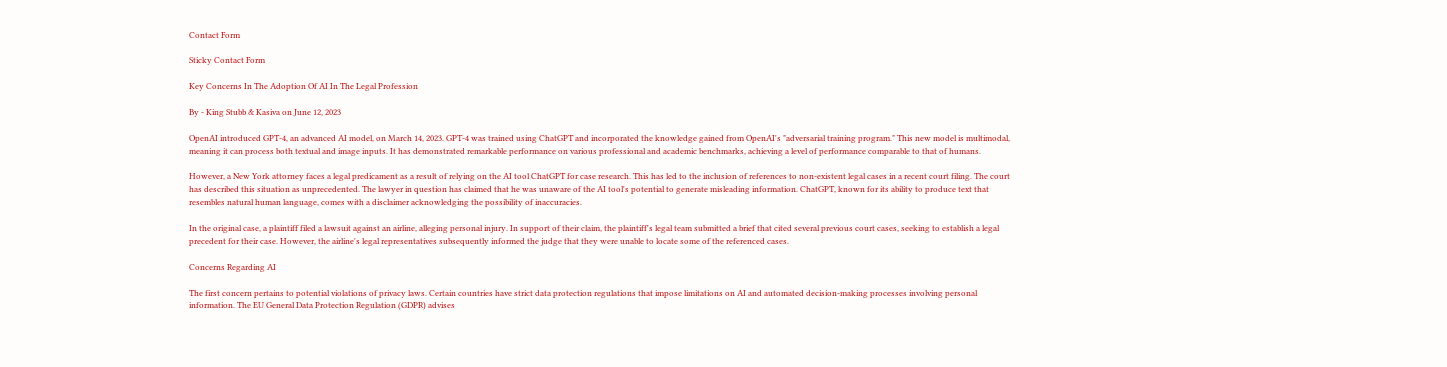Contact Form

Sticky Contact Form

Key Concerns In The Adoption Of AI In The Legal Profession

By - King Stubb & Kasiva on June 12, 2023

OpenAI introduced GPT-4, an advanced AI model, on March 14, 2023. GPT-4 was trained using ChatGPT and incorporated the knowledge gained from OpenAI's "adversarial training program." This new model is multimodal, meaning it can process both textual and image inputs. It has demonstrated remarkable performance on various professional and academic benchmarks, achieving a level of performance comparable to that of humans.

However, a New York attorney faces a legal predicament as a result of relying on the AI tool ChatGPT for case research. This has led to the inclusion of references to non-existent legal cases in a recent court filing. The court has described this situation as unprecedented. The lawyer in question has claimed that he was unaware of the AI tool's potential to generate misleading information. ChatGPT, known for its ability to produce text that resembles natural human language, comes with a disclaimer acknowledging the possibility of inaccuracies.

In the original case, a plaintiff filed a lawsuit against an airline, alleging personal injury. In support of their claim, the plaintiff's legal team submitted a brief that cited several previous court cases, seeking to establish a legal precedent for their case. However, the airline's legal representatives subsequently informed the judge that they were unable to locate some of the referenced cases.

Concerns Regarding AI

The first concern pertains to potential violations of privacy laws. Certain countries have strict data protection regulations that impose limitations on AI and automated decision-making processes involving personal information. The EU General Data Protection Regulation (GDPR) advises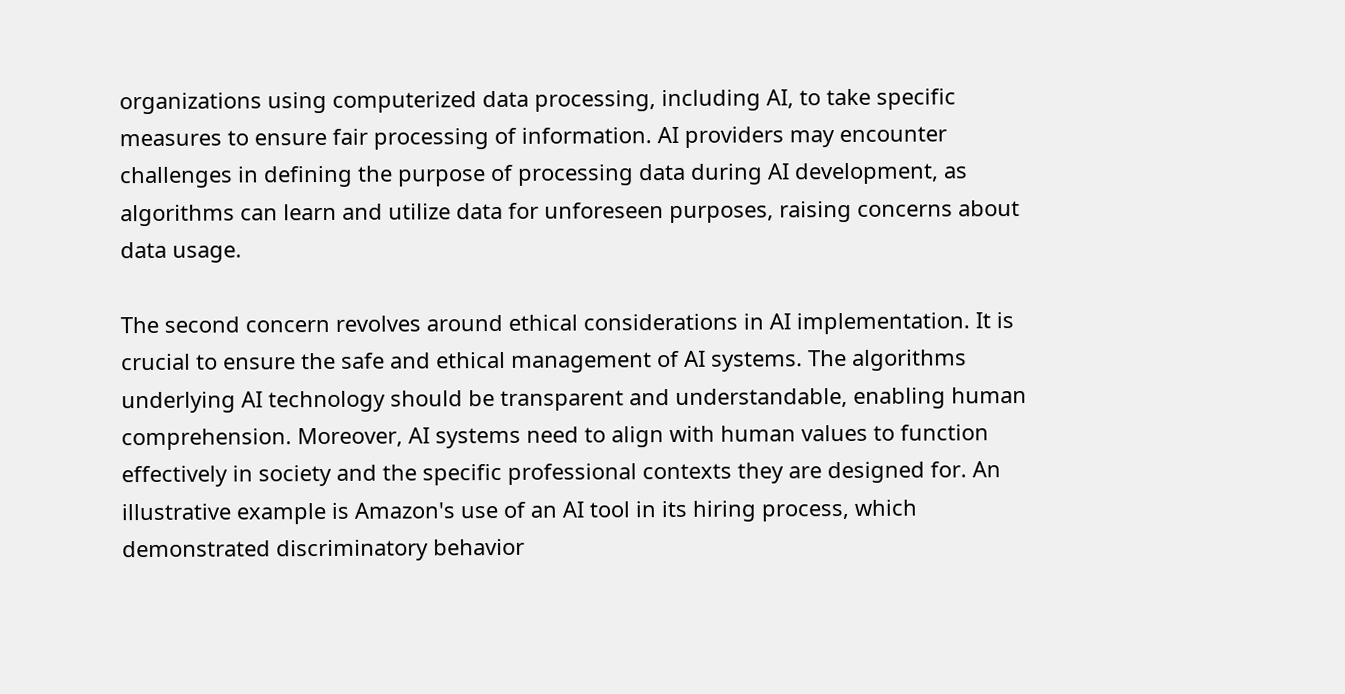organizations using computerized data processing, including AI, to take specific measures to ensure fair processing of information. AI providers may encounter challenges in defining the purpose of processing data during AI development, as algorithms can learn and utilize data for unforeseen purposes, raising concerns about data usage.

The second concern revolves around ethical considerations in AI implementation. It is crucial to ensure the safe and ethical management of AI systems. The algorithms underlying AI technology should be transparent and understandable, enabling human comprehension. Moreover, AI systems need to align with human values to function effectively in society and the specific professional contexts they are designed for. An illustrative example is Amazon's use of an AI tool in its hiring process, which demonstrated discriminatory behavior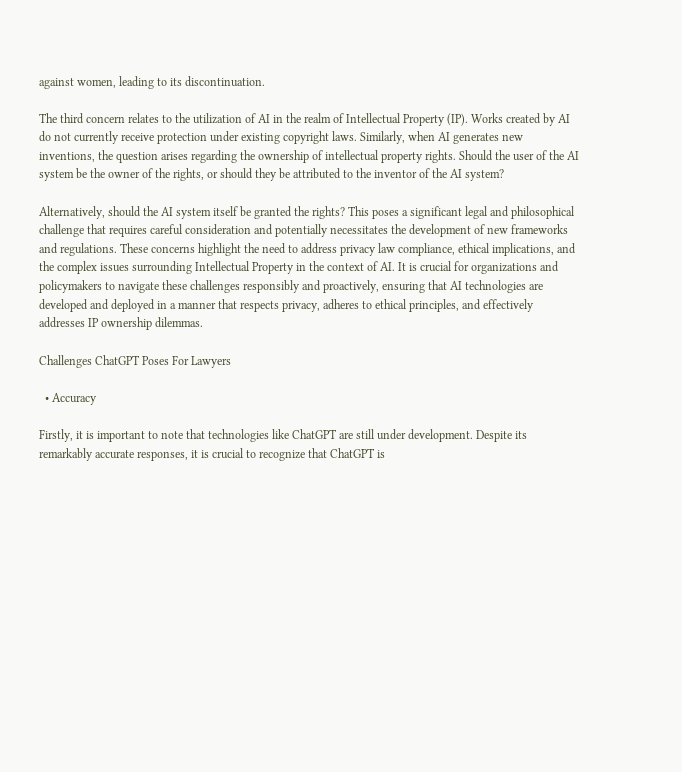against women, leading to its discontinuation.

The third concern relates to the utilization of AI in the realm of Intellectual Property (IP). Works created by AI do not currently receive protection under existing copyright laws. Similarly, when AI generates new inventions, the question arises regarding the ownership of intellectual property rights. Should the user of the AI system be the owner of the rights, or should they be attributed to the inventor of the AI system?

Alternatively, should the AI system itself be granted the rights? This poses a significant legal and philosophical challenge that requires careful consideration and potentially necessitates the development of new frameworks and regulations. These concerns highlight the need to address privacy law compliance, ethical implications, and the complex issues surrounding Intellectual Property in the context of AI. It is crucial for organizations and policymakers to navigate these challenges responsibly and proactively, ensuring that AI technologies are developed and deployed in a manner that respects privacy, adheres to ethical principles, and effectively addresses IP ownership dilemmas.

Challenges ChatGPT Poses For Lawyers

  • Accuracy

Firstly, it is important to note that technologies like ChatGPT are still under development. Despite its remarkably accurate responses, it is crucial to recognize that ChatGPT is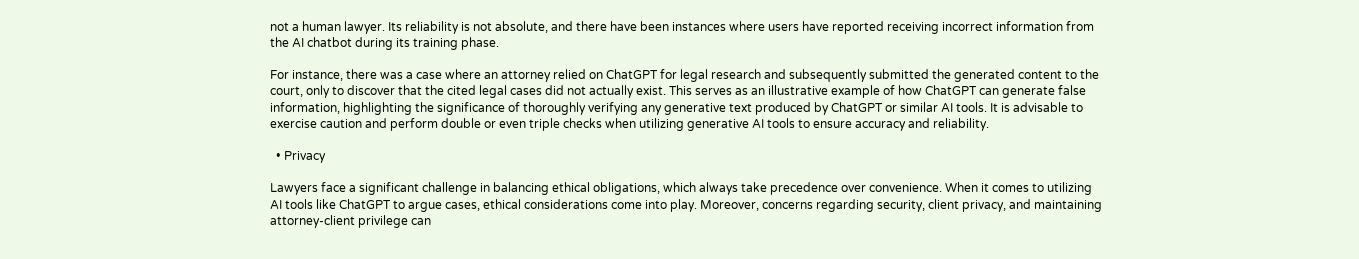not a human lawyer. Its reliability is not absolute, and there have been instances where users have reported receiving incorrect information from the AI chatbot during its training phase.

For instance, there was a case where an attorney relied on ChatGPT for legal research and subsequently submitted the generated content to the court, only to discover that the cited legal cases did not actually exist. This serves as an illustrative example of how ChatGPT can generate false information, highlighting the significance of thoroughly verifying any generative text produced by ChatGPT or similar AI tools. It is advisable to exercise caution and perform double or even triple checks when utilizing generative AI tools to ensure accuracy and reliability.

  • Privacy

Lawyers face a significant challenge in balancing ethical obligations, which always take precedence over convenience. When it comes to utilizing AI tools like ChatGPT to argue cases, ethical considerations come into play. Moreover, concerns regarding security, client privacy, and maintaining attorney-client privilege can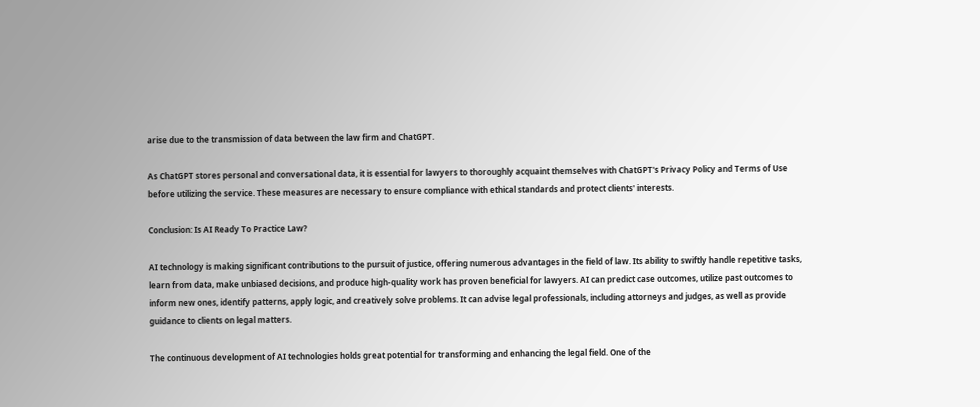arise due to the transmission of data between the law firm and ChatGPT.

As ChatGPT stores personal and conversational data, it is essential for lawyers to thoroughly acquaint themselves with ChatGPT's Privacy Policy and Terms of Use before utilizing the service. These measures are necessary to ensure compliance with ethical standards and protect clients' interests.

Conclusion: Is AI Ready To Practice Law?

AI technology is making significant contributions to the pursuit of justice, offering numerous advantages in the field of law. Its ability to swiftly handle repetitive tasks, learn from data, make unbiased decisions, and produce high-quality work has proven beneficial for lawyers. AI can predict case outcomes, utilize past outcomes to inform new ones, identify patterns, apply logic, and creatively solve problems. It can advise legal professionals, including attorneys and judges, as well as provide guidance to clients on legal matters.

The continuous development of AI technologies holds great potential for transforming and enhancing the legal field. One of the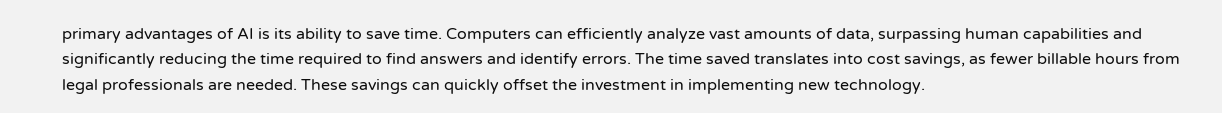primary advantages of AI is its ability to save time. Computers can efficiently analyze vast amounts of data, surpassing human capabilities and significantly reducing the time required to find answers and identify errors. The time saved translates into cost savings, as fewer billable hours from legal professionals are needed. These savings can quickly offset the investment in implementing new technology.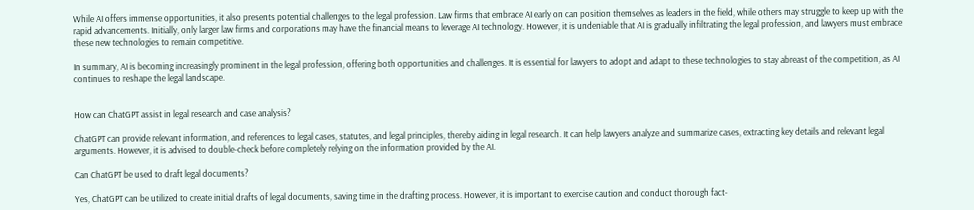While AI offers immense opportunities, it also presents potential challenges to the legal profession. Law firms that embrace AI early on can position themselves as leaders in the field, while others may struggle to keep up with the rapid advancements. Initially, only larger law firms and corporations may have the financial means to leverage AI technology. However, it is undeniable that AI is gradually infiltrating the legal profession, and lawyers must embrace these new technologies to remain competitive.

In summary, AI is becoming increasingly prominent in the legal profession, offering both opportunities and challenges. It is essential for lawyers to adopt and adapt to these technologies to stay abreast of the competition, as AI continues to reshape the legal landscape.


How can ChatGPT assist in legal research and case analysis?

ChatGPT can provide relevant information, and references to legal cases, statutes, and legal principles, thereby aiding in legal research. It can help lawyers analyze and summarize cases, extracting key details and relevant legal arguments. However, it is advised to double-check before completely relying on the information provided by the AI.

Can ChatGPT be used to draft legal documents?

Yes, ChatGPT can be utilized to create initial drafts of legal documents, saving time in the drafting process. However, it is important to exercise caution and conduct thorough fact-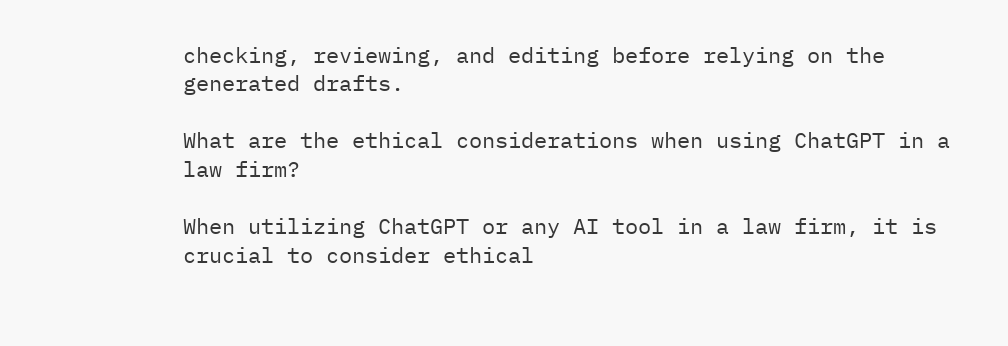checking, reviewing, and editing before relying on the generated drafts.

What are the ethical considerations when using ChatGPT in a law firm?

When utilizing ChatGPT or any AI tool in a law firm, it is crucial to consider ethical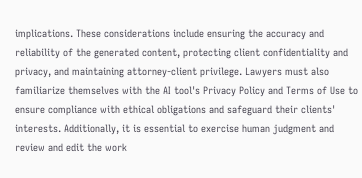implications. These considerations include ensuring the accuracy and reliability of the generated content, protecting client confidentiality and privacy, and maintaining attorney-client privilege. Lawyers must also familiarize themselves with the AI tool's Privacy Policy and Terms of Use to ensure compliance with ethical obligations and safeguard their clients' interests. Additionally, it is essential to exercise human judgment and review and edit the work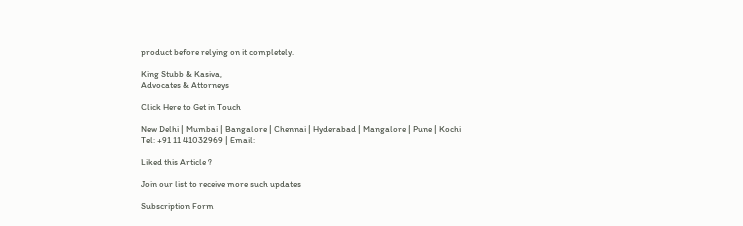product before relying on it completely.

King Stubb & Kasiva,
Advocates & Attorneys

Click Here to Get in Touch

New Delhi | Mumbai | Bangalore | Chennai | Hyderabad | Mangalore | Pune | Kochi
Tel: +91 11 41032969 | Email:

Liked this Article ?

Join our list to receive more such updates

Subscription Form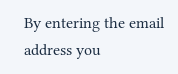By entering the email address you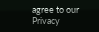agree to our Privacy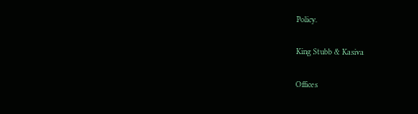Policy.

King Stubb & Kasiva

Offices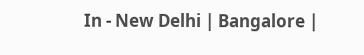In - New Delhi | Bangalore |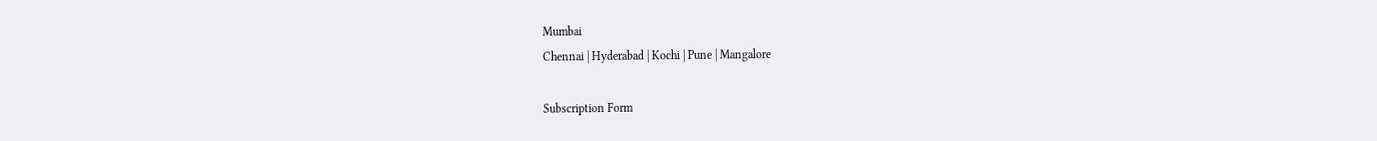Mumbai
Chennai | Hyderabad | Kochi | Pune | Mangalore

Subscription Form